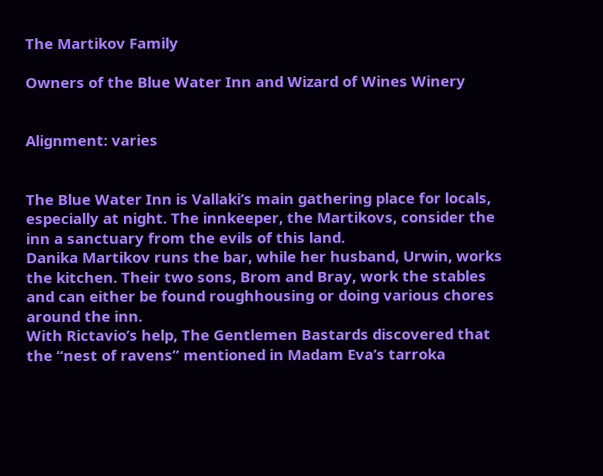The Martikov Family

Owners of the Blue Water Inn and Wizard of Wines Winery


Alignment: varies


The Blue Water Inn is Vallaki’s main gathering place for locals, especially at night. The innkeeper, the Martikovs, consider the inn a sanctuary from the evils of this land.
Danika Martikov runs the bar, while her husband, Urwin, works the kitchen. Their two sons, Brom and Bray, work the stables and can either be found roughhousing or doing various chores around the inn.
With Rictavio’s help, The Gentlemen Bastards discovered that the “nest of ravens” mentioned in Madam Eva’s tarroka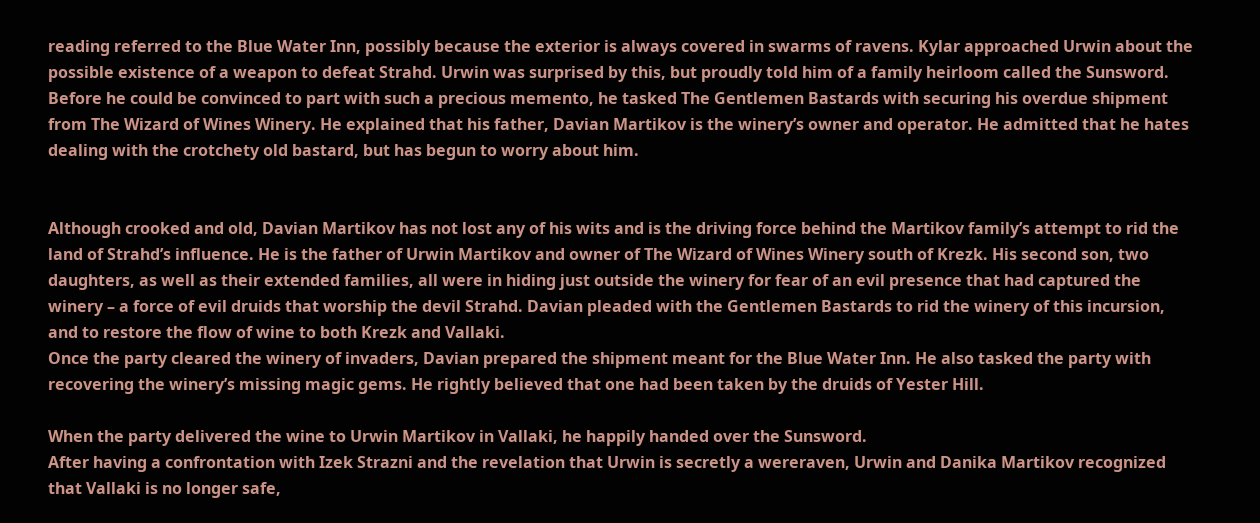reading referred to the Blue Water Inn, possibly because the exterior is always covered in swarms of ravens. Kylar approached Urwin about the possible existence of a weapon to defeat Strahd. Urwin was surprised by this, but proudly told him of a family heirloom called the Sunsword. Before he could be convinced to part with such a precious memento, he tasked The Gentlemen Bastards with securing his overdue shipment from The Wizard of Wines Winery. He explained that his father, Davian Martikov is the winery’s owner and operator. He admitted that he hates dealing with the crotchety old bastard, but has begun to worry about him.


Although crooked and old, Davian Martikov has not lost any of his wits and is the driving force behind the Martikov family’s attempt to rid the land of Strahd’s influence. He is the father of Urwin Martikov and owner of The Wizard of Wines Winery south of Krezk. His second son, two daughters, as well as their extended families, all were in hiding just outside the winery for fear of an evil presence that had captured the winery – a force of evil druids that worship the devil Strahd. Davian pleaded with the Gentlemen Bastards to rid the winery of this incursion, and to restore the flow of wine to both Krezk and Vallaki.
Once the party cleared the winery of invaders, Davian prepared the shipment meant for the Blue Water Inn. He also tasked the party with recovering the winery’s missing magic gems. He rightly believed that one had been taken by the druids of Yester Hill.

When the party delivered the wine to Urwin Martikov in Vallaki, he happily handed over the Sunsword.
After having a confrontation with Izek Strazni and the revelation that Urwin is secretly a wereraven, Urwin and Danika Martikov recognized that Vallaki is no longer safe,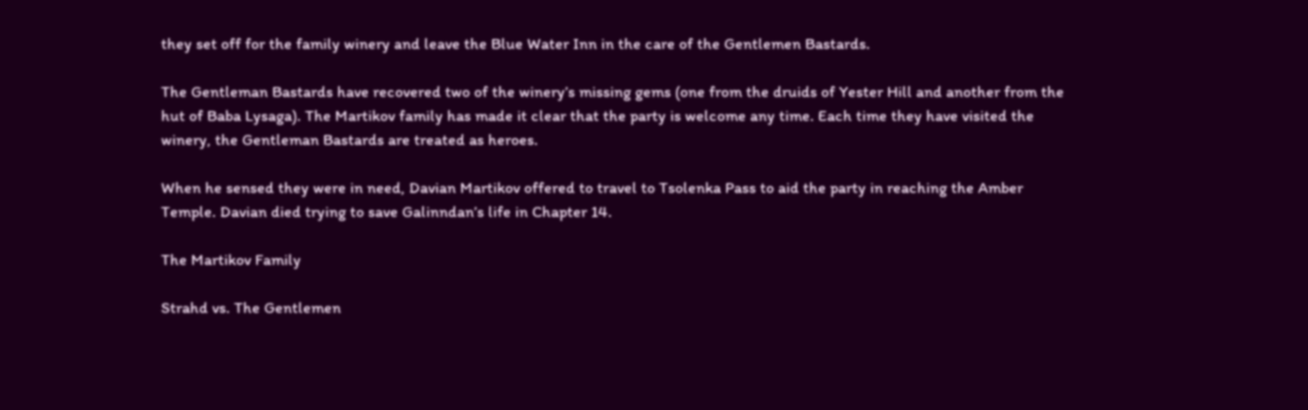they set off for the family winery and leave the Blue Water Inn in the care of the Gentlemen Bastards.

The Gentleman Bastards have recovered two of the winery’s missing gems (one from the druids of Yester Hill and another from the hut of Baba Lysaga). The Martikov family has made it clear that the party is welcome any time. Each time they have visited the winery, the Gentleman Bastards are treated as heroes.

When he sensed they were in need, Davian Martikov offered to travel to Tsolenka Pass to aid the party in reaching the Amber Temple. Davian died trying to save Galinndan’s life in Chapter 14.

The Martikov Family

Strahd vs. The Gentlemen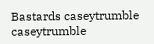Bastards caseytrumble caseytrumble